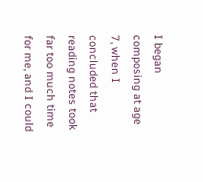I began composing at age 7, when I concluded that reading notes took far too much time for me, and I could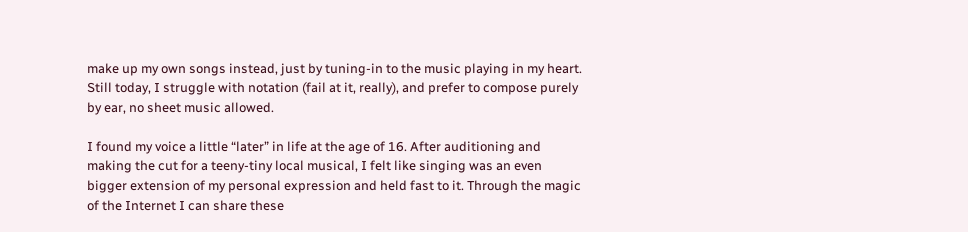make up my own songs instead, just by tuning-in to the music playing in my heart. Still today, I struggle with notation (fail at it, really), and prefer to compose purely by ear, no sheet music allowed.

I found my voice a little “later” in life at the age of 16. After auditioning and making the cut for a teeny-tiny local musical, I felt like singing was an even bigger extension of my personal expression and held fast to it. Through the magic of the Internet I can share these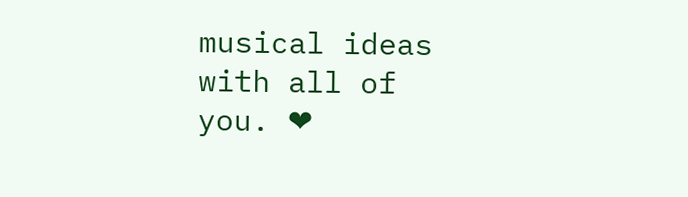musical ideas with all of you. ❤